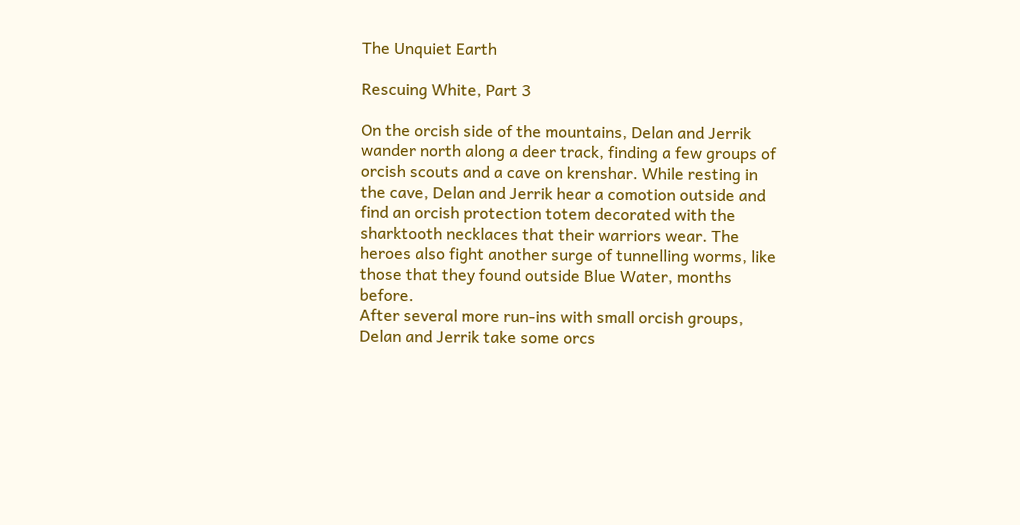The Unquiet Earth

Rescuing White, Part 3

On the orcish side of the mountains, Delan and Jerrik wander north along a deer track, finding a few groups of orcish scouts and a cave on krenshar. While resting in the cave, Delan and Jerrik hear a comotion outside and find an orcish protection totem decorated with the sharktooth necklaces that their warriors wear. The heroes also fight another surge of tunnelling worms, like those that they found outside Blue Water, months before.
After several more run-ins with small orcish groups, Delan and Jerrik take some orcs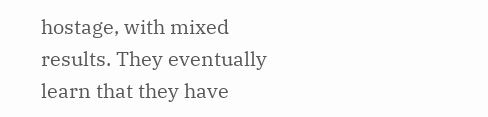hostage, with mixed results. They eventually learn that they have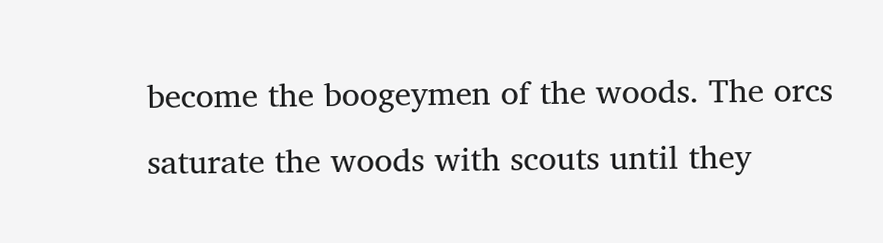become the boogeymen of the woods. The orcs saturate the woods with scouts until they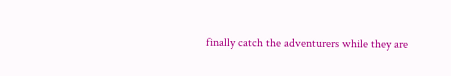finally catch the adventurers while they are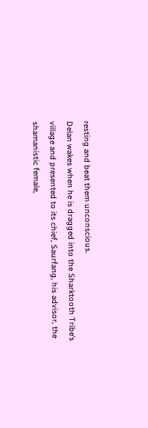resting and beat them unconscious.
Delan wakes when he is dragged into the Sharktooth Tribe’s village and presented to its chief, Saurfang, his advisor, the shamanistic female,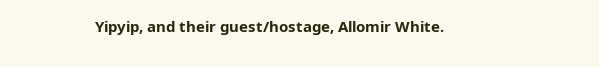Yipyip, and their guest/hostage, Allomir White.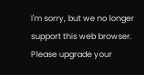I'm sorry, but we no longer support this web browser. Please upgrade your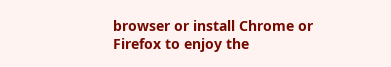browser or install Chrome or Firefox to enjoy the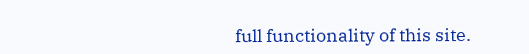full functionality of this site.